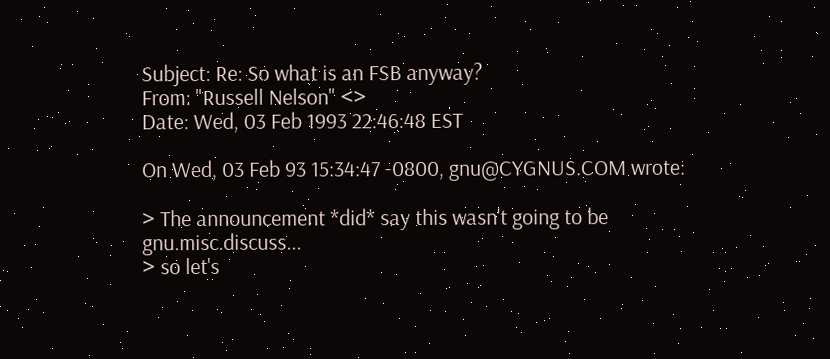Subject: Re: So what is an FSB anyway?
From: "Russell Nelson" <>
Date: Wed, 03 Feb 1993 22:46:48 EST

On Wed, 03 Feb 93 15:34:47 -0800, gnu@CYGNUS.COM wrote:

> The announcement *did* say this wasn't going to be gnu.misc.discuss...
> so let's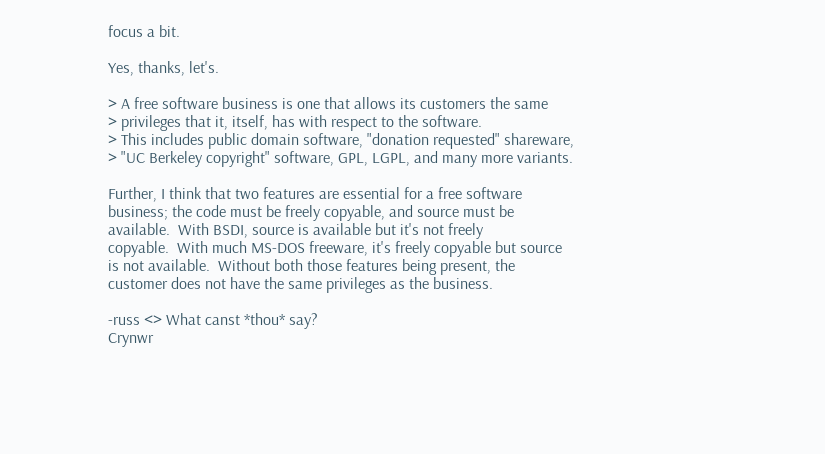focus a bit.

Yes, thanks, let's.

> A free software business is one that allows its customers the same
> privileges that it, itself, has with respect to the software.
> This includes public domain software, "donation requested" shareware,
> "UC Berkeley copyright" software, GPL, LGPL, and many more variants.

Further, I think that two features are essential for a free software
business; the code must be freely copyable, and source must be
available.  With BSDI, source is available but it's not freely
copyable.  With much MS-DOS freeware, it's freely copyable but source
is not available.  Without both those features being present, the
customer does not have the same privileges as the business.

-russ <> What canst *thou* say?
Crynwr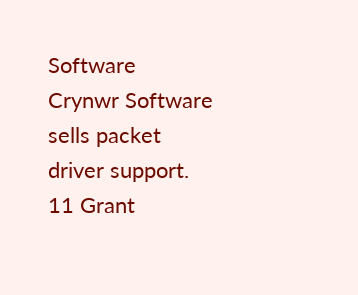Software           Crynwr Software sells packet driver support.
11 Grant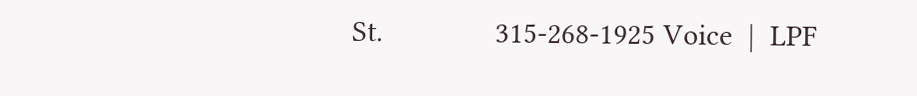St.              315-268-1925 Voice  |  LPF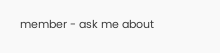member - ask me about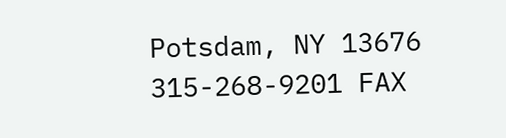Potsdam, NY 13676         315-268-9201 FAX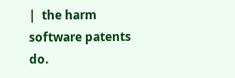|  the harm software patents do.